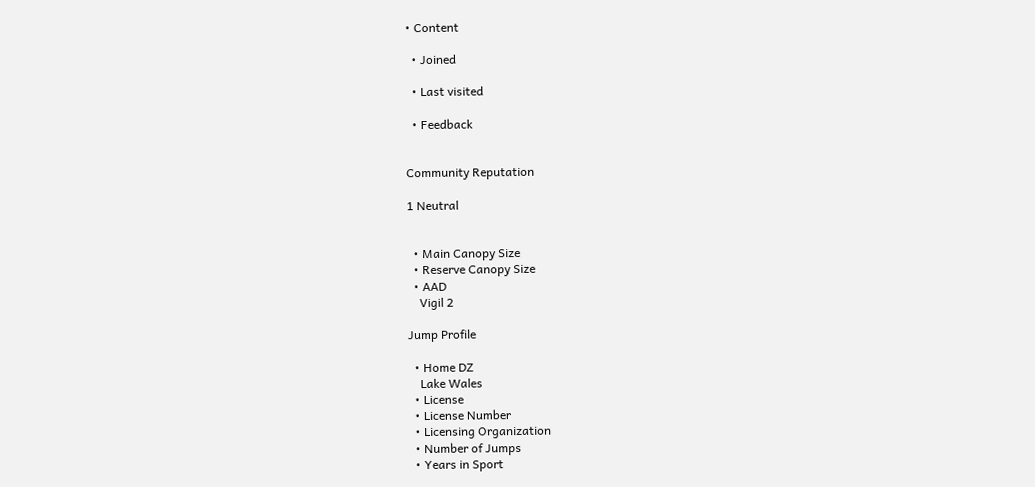• Content

  • Joined

  • Last visited

  • Feedback


Community Reputation

1 Neutral


  • Main Canopy Size
  • Reserve Canopy Size
  • AAD
    Vigil 2

Jump Profile

  • Home DZ
    Lake Wales
  • License
  • License Number
  • Licensing Organization
  • Number of Jumps
  • Years in Sport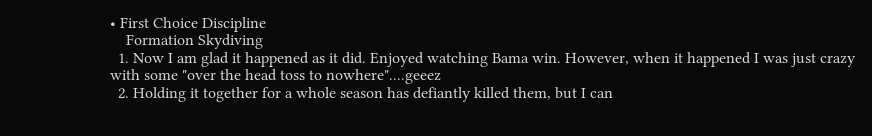• First Choice Discipline
    Formation Skydiving
  1. Now I am glad it happened as it did. Enjoyed watching Bama win. However, when it happened I was just crazy with some "over the head toss to nowhere"....geeez
  2. Holding it together for a whole season has defiantly killed them, but I can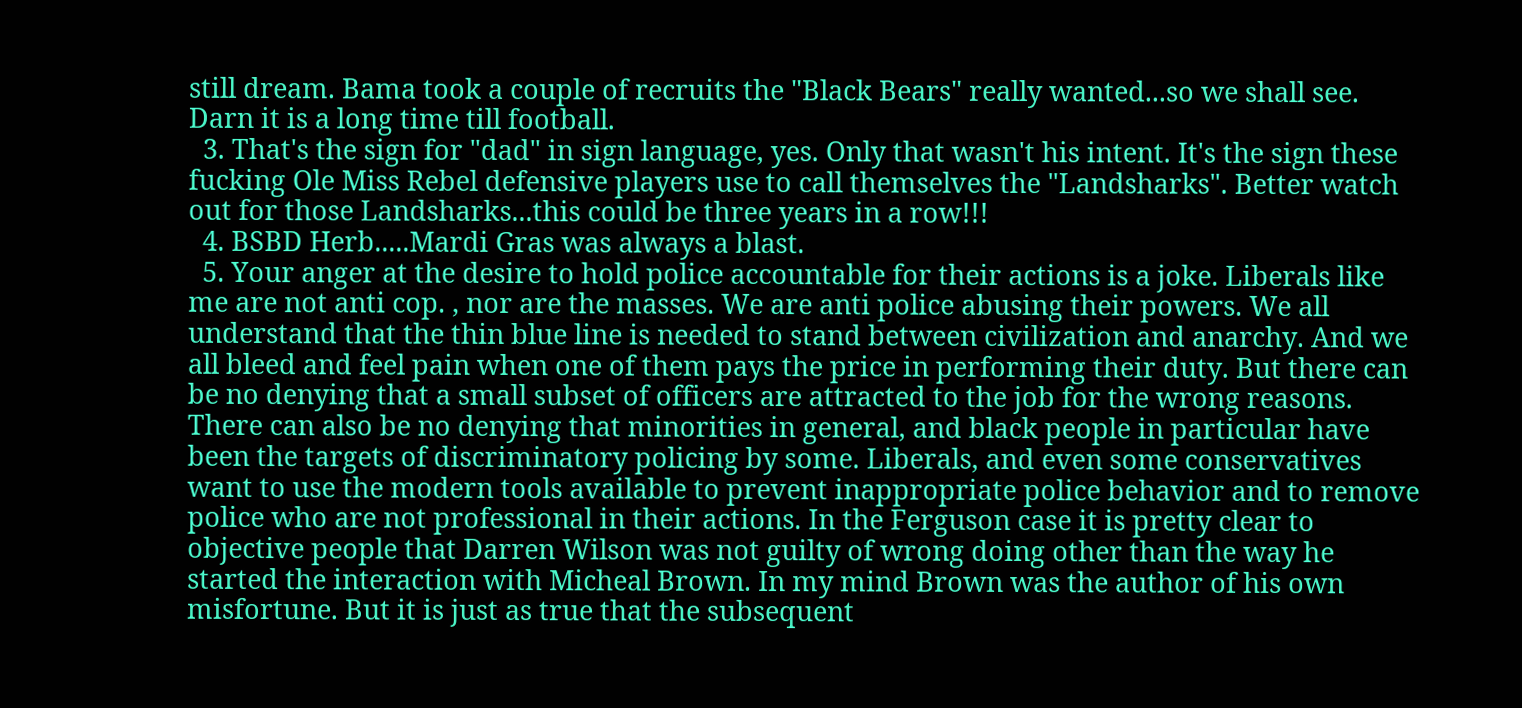still dream. Bama took a couple of recruits the "Black Bears" really wanted...so we shall see. Darn it is a long time till football.
  3. That's the sign for "dad" in sign language, yes. Only that wasn't his intent. It's the sign these fucking Ole Miss Rebel defensive players use to call themselves the "Landsharks". Better watch out for those Landsharks...this could be three years in a row!!!
  4. BSBD Herb.....Mardi Gras was always a blast.
  5. Your anger at the desire to hold police accountable for their actions is a joke. Liberals like me are not anti cop. , nor are the masses. We are anti police abusing their powers. We all understand that the thin blue line is needed to stand between civilization and anarchy. And we all bleed and feel pain when one of them pays the price in performing their duty. But there can be no denying that a small subset of officers are attracted to the job for the wrong reasons. There can also be no denying that minorities in general, and black people in particular have been the targets of discriminatory policing by some. Liberals, and even some conservatives want to use the modern tools available to prevent inappropriate police behavior and to remove police who are not professional in their actions. In the Ferguson case it is pretty clear to objective people that Darren Wilson was not guilty of wrong doing other than the way he started the interaction with Micheal Brown. In my mind Brown was the author of his own misfortune. But it is just as true that the subsequent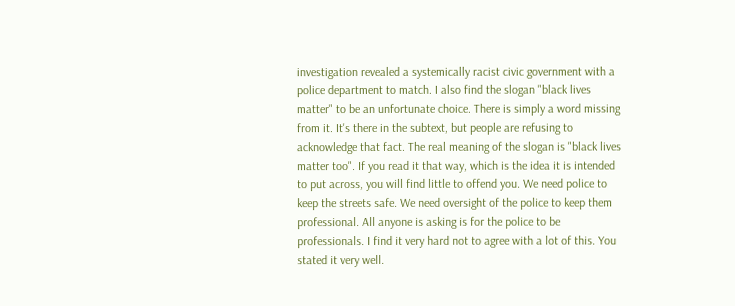investigation revealed a systemically racist civic government with a police department to match. I also find the slogan "black lives matter" to be an unfortunate choice. There is simply a word missing from it. It's there in the subtext, but people are refusing to acknowledge that fact. The real meaning of the slogan is "black lives matter too". If you read it that way, which is the idea it is intended to put across, you will find little to offend you. We need police to keep the streets safe. We need oversight of the police to keep them professional. All anyone is asking is for the police to be professionals. I find it very hard not to agree with a lot of this. You stated it very well.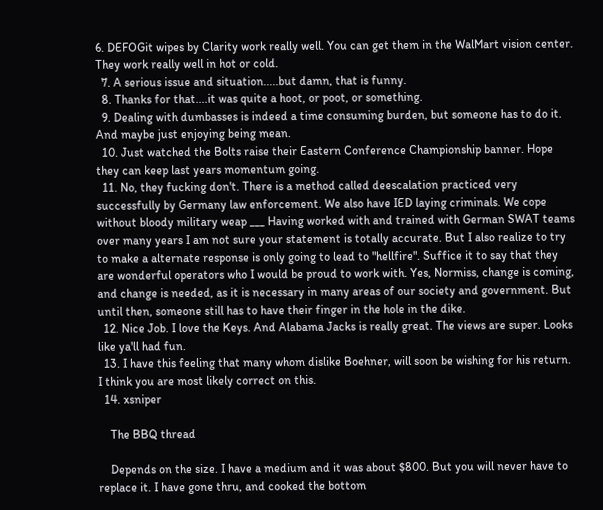6. DEFOGit wipes by Clarity work really well. You can get them in the WalMart vision center. They work really well in hot or cold.
  7. A serious issue and situation.....but damn, that is funny.
  8. Thanks for that....it was quite a hoot, or poot, or something.
  9. Dealing with dumbasses is indeed a time consuming burden, but someone has to do it. And maybe just enjoying being mean.
  10. Just watched the Bolts raise their Eastern Conference Championship banner. Hope they can keep last years momentum going.
  11. No, they fucking don't. There is a method called deescalation practiced very successfully by Germany law enforcement. We also have IED laying criminals. We cope without bloody military weap ___ Having worked with and trained with German SWAT teams over many years I am not sure your statement is totally accurate. But I also realize to try to make a alternate response is only going to lead to "hellfire". Suffice it to say that they are wonderful operators who I would be proud to work with. Yes, Normiss, change is coming, and change is needed, as it is necessary in many areas of our society and government. But until then, someone still has to have their finger in the hole in the dike.
  12. Nice Job. I love the Keys. And Alabama Jacks is really great. The views are super. Looks like ya'll had fun.
  13. I have this feeling that many whom dislike Boehner, will soon be wishing for his return. I think you are most likely correct on this.
  14. xsniper

    The BBQ thread

    Depends on the size. I have a medium and it was about $800. But you will never have to replace it. I have gone thru, and cooked the bottom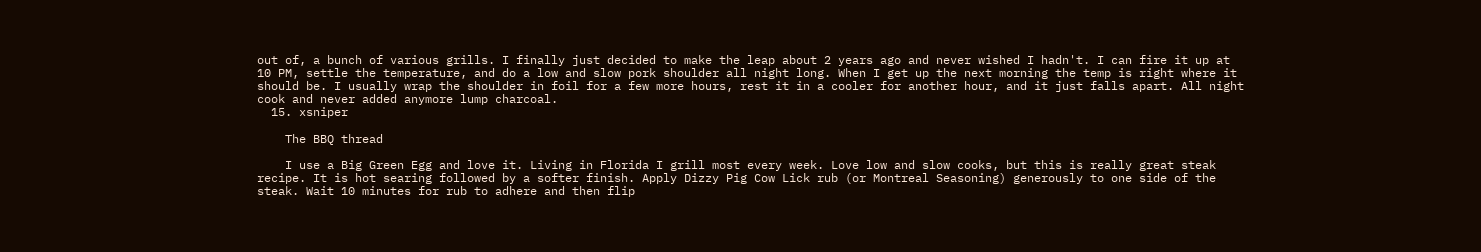out of, a bunch of various grills. I finally just decided to make the leap about 2 years ago and never wished I hadn't. I can fire it up at 10 PM, settle the temperature, and do a low and slow pork shoulder all night long. When I get up the next morning the temp is right where it should be. I usually wrap the shoulder in foil for a few more hours, rest it in a cooler for another hour, and it just falls apart. All night cook and never added anymore lump charcoal.
  15. xsniper

    The BBQ thread

    I use a Big Green Egg and love it. Living in Florida I grill most every week. Love low and slow cooks, but this is really great steak recipe. It is hot searing followed by a softer finish. Apply Dizzy Pig Cow Lick rub (or Montreal Seasoning) generously to one side of the steak. Wait 10 minutes for rub to adhere and then flip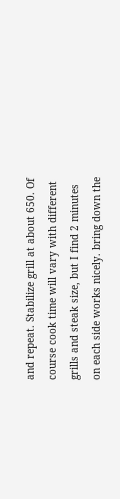and repeat. Stabilize grill at about 650. Of course cook time will vary with different grills and steak size, but I find 2 minutes on each side works nicely. bring down the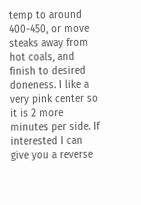temp to around 400-450, or move steaks away from hot coals, and finish to desired doneness. I like a very pink center so it is 2 more minutes per side. If interested I can give you a reverse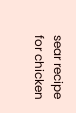sear recipe for chicken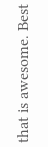that is awesome. Best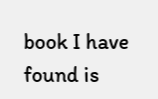book I have found is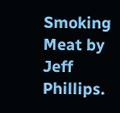Smoking Meat by Jeff Phillips.